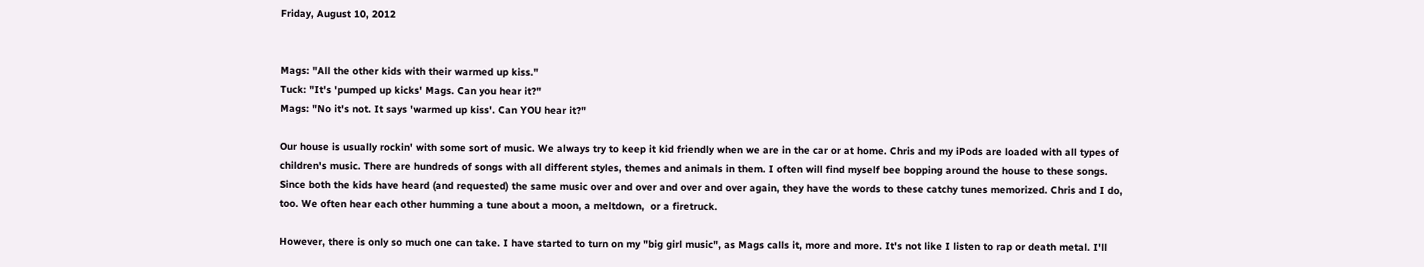Friday, August 10, 2012


Mags: "All the other kids with their warmed up kiss."
Tuck: "It's 'pumped up kicks' Mags. Can you hear it?"
Mags: "No it's not. It says 'warmed up kiss'. Can YOU hear it?"

Our house is usually rockin' with some sort of music. We always try to keep it kid friendly when we are in the car or at home. Chris and my iPods are loaded with all types of children's music. There are hundreds of songs with all different styles, themes and animals in them. I often will find myself bee bopping around the house to these songs. Since both the kids have heard (and requested) the same music over and over and over and over again, they have the words to these catchy tunes memorized. Chris and I do, too. We often hear each other humming a tune about a moon, a meltdown,  or a firetruck.

However, there is only so much one can take. I have started to turn on my "big girl music", as Mags calls it, more and more. It's not like I listen to rap or death metal. I'll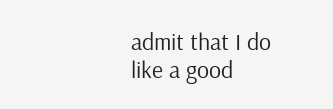admit that I do like a good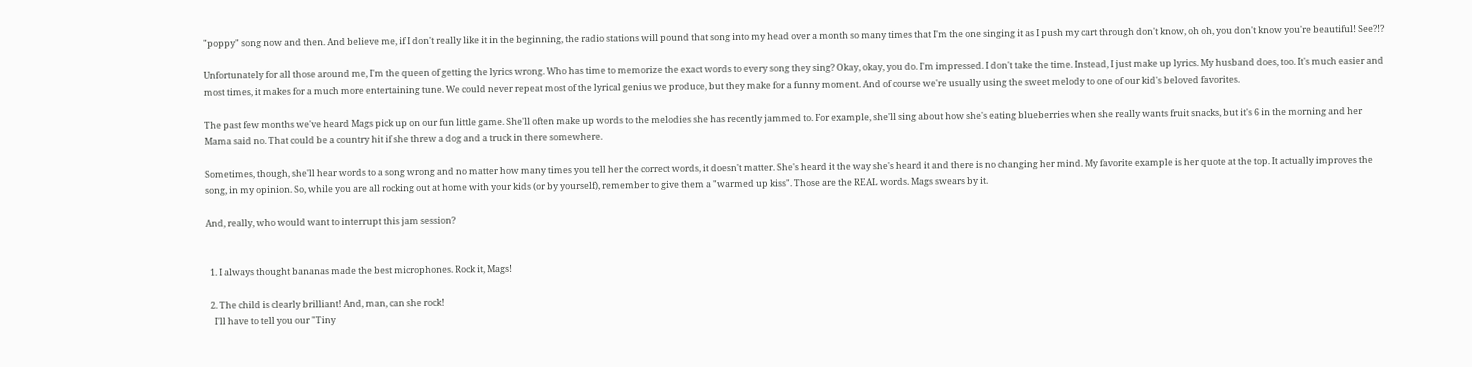"poppy" song now and then. And believe me, if I don't really like it in the beginning, the radio stations will pound that song into my head over a month so many times that I'm the one singing it as I push my cart through don't know, oh oh, you don't know you're beautiful! See?!?

Unfortunately for all those around me, I'm the queen of getting the lyrics wrong. Who has time to memorize the exact words to every song they sing? Okay, okay, you do. I'm impressed. I don't take the time. Instead, I just make up lyrics. My husband does, too. It's much easier and most times, it makes for a much more entertaining tune. We could never repeat most of the lyrical genius we produce, but they make for a funny moment. And of course we're usually using the sweet melody to one of our kid's beloved favorites.

The past few months we've heard Mags pick up on our fun little game. She'll often make up words to the melodies she has recently jammed to. For example, she'll sing about how she's eating blueberries when she really wants fruit snacks, but it's 6 in the morning and her Mama said no. That could be a country hit if she threw a dog and a truck in there somewhere.

Sometimes, though, she'll hear words to a song wrong and no matter how many times you tell her the correct words, it doesn't matter. She's heard it the way she's heard it and there is no changing her mind. My favorite example is her quote at the top. It actually improves the song, in my opinion. So, while you are all rocking out at home with your kids (or by yourself), remember to give them a "warmed up kiss". Those are the REAL words. Mags swears by it.

And, really, who would want to interrupt this jam session?


  1. I always thought bananas made the best microphones. Rock it, Mags!

  2. The child is clearly brilliant! And, man, can she rock!
    I'll have to tell you our "Tiny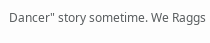Dancer" story sometime. We Raggs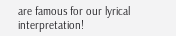are famous for our lyrical interpretation!